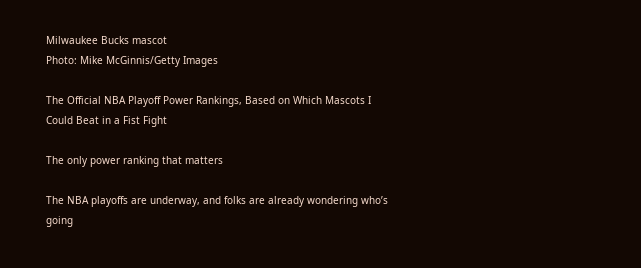Milwaukee Bucks mascot
Photo: Mike McGinnis/Getty Images

The Official NBA Playoff Power Rankings, Based on Which Mascots I Could Beat in a Fist Fight

The only power ranking that matters

The NBA playoffs are underway, and folks are already wondering who’s going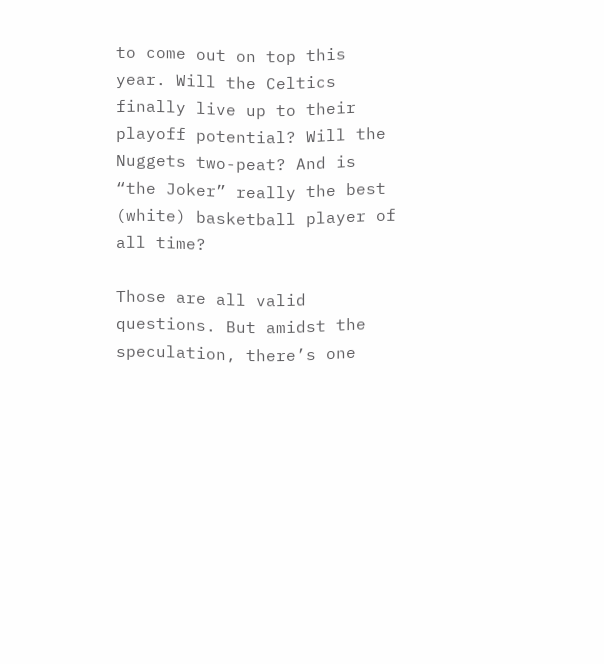to come out on top this year. Will the Celtics finally live up to their playoff potential? Will the Nuggets two-peat? And is “the Joker” really the best (white) basketball player of all time?

Those are all valid questions. But amidst the speculation, there’s one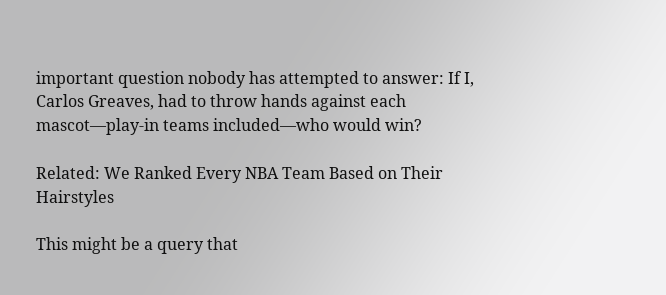important question nobody has attempted to answer: If I, Carlos Greaves, had to throw hands against each mascot—play-in teams included—who would win?

Related: We Ranked Every NBA Team Based on Their Hairstyles

This might be a query that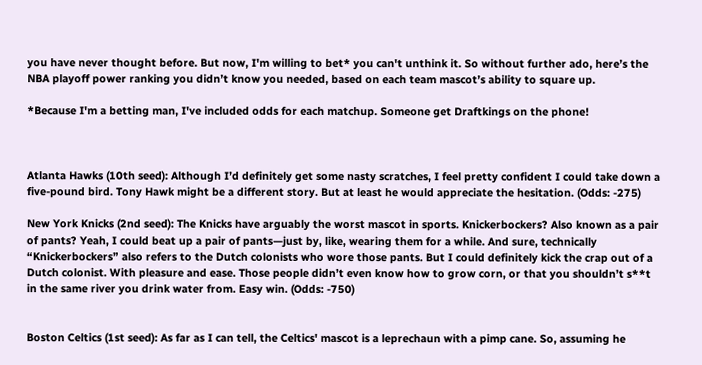you have never thought before. But now, I'm willing to bet* you can't unthink it. So without further ado, here’s the NBA playoff power ranking you didn’t know you needed, based on each team mascot’s ability to square up.

*Because I'm a betting man, I've included odds for each matchup. Someone get Draftkings on the phone!



Atlanta Hawks (10th seed): Although I’d definitely get some nasty scratches, I feel pretty confident I could take down a five-pound bird. Tony Hawk might be a different story. But at least he would appreciate the hesitation. (Odds: -275)

New York Knicks (2nd seed): The Knicks have arguably the worst mascot in sports. Knickerbockers? Also known as a pair of pants? Yeah, I could beat up a pair of pants—just by, like, wearing them for a while. And sure, technically “Knickerbockers” also refers to the Dutch colonists who wore those pants. But I could definitely kick the crap out of a Dutch colonist. With pleasure and ease. Those people didn’t even know how to grow corn, or that you shouldn’t s**t in the same river you drink water from. Easy win. (Odds: -750)


Boston Celtics (1st seed): As far as I can tell, the Celtics' mascot is a leprechaun with a pimp cane. So, assuming he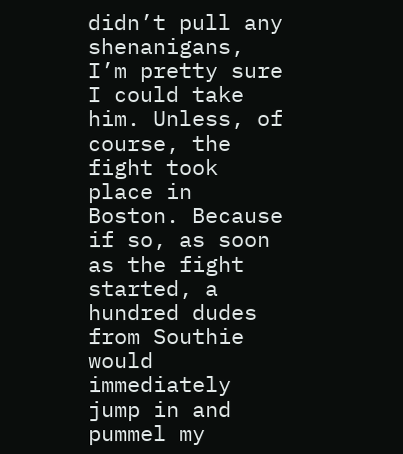didn’t pull any shenanigans, I’m pretty sure I could take him. Unless, of course, the fight took place in Boston. Because if so, as soon as the fight started, a hundred dudes from Southie would immediately jump in and pummel my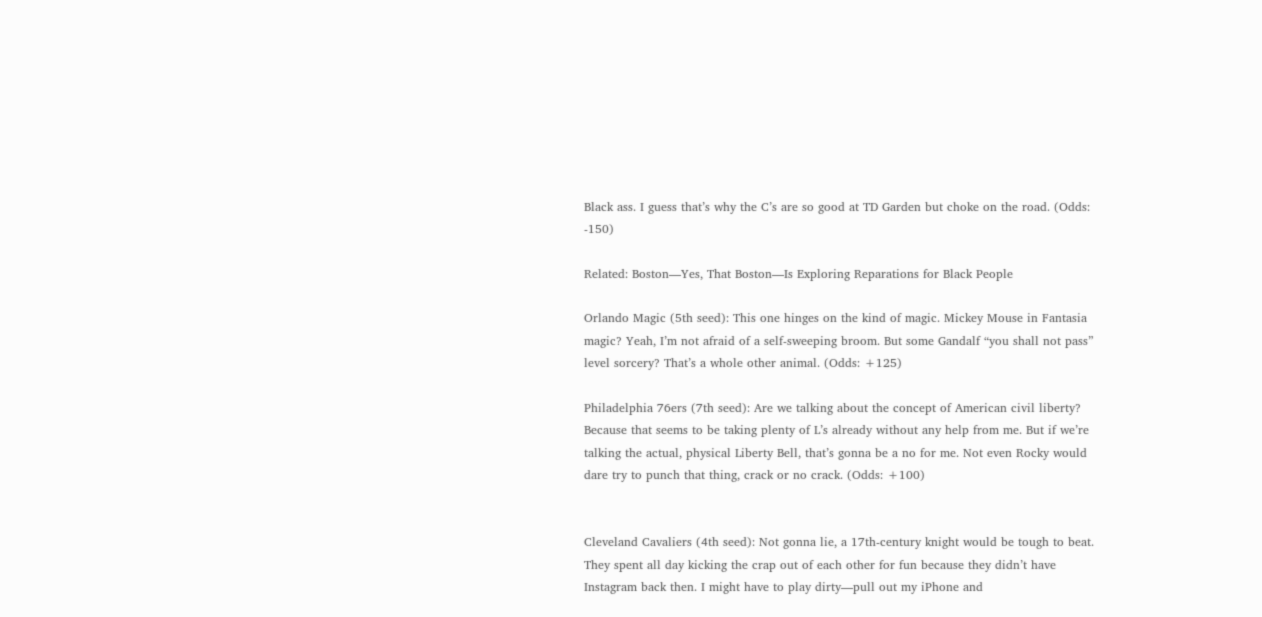Black ass. I guess that’s why the C’s are so good at TD Garden but choke on the road. (Odds: -150)

Related: Boston—Yes, That Boston—Is Exploring Reparations for Black People

Orlando Magic (5th seed): This one hinges on the kind of magic. Mickey Mouse in Fantasia magic? Yeah, I’m not afraid of a self-sweeping broom. But some Gandalf “you shall not pass” level sorcery? That’s a whole other animal. (Odds: +125)

Philadelphia 76ers (7th seed): Are we talking about the concept of American civil liberty? Because that seems to be taking plenty of L’s already without any help from me. But if we’re talking the actual, physical Liberty Bell, that’s gonna be a no for me. Not even Rocky would dare try to punch that thing, crack or no crack. (Odds: +100)


Cleveland Cavaliers (4th seed): Not gonna lie, a 17th-century knight would be tough to beat. They spent all day kicking the crap out of each other for fun because they didn’t have Instagram back then. I might have to play dirty—pull out my iPhone and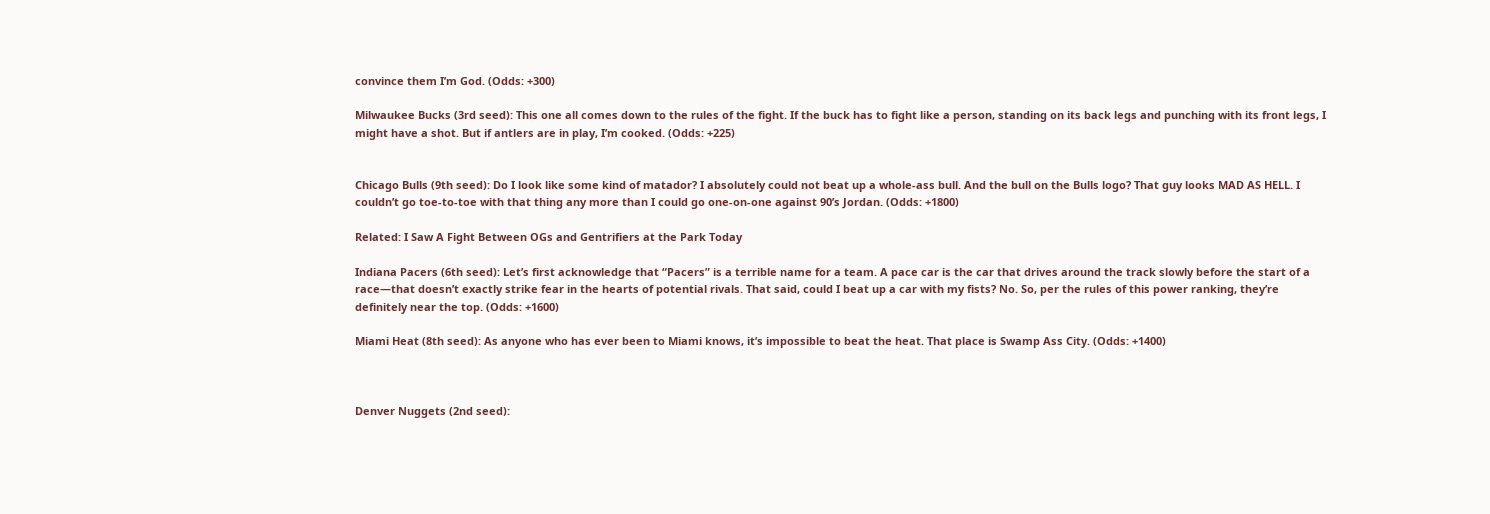convince them I’m God. (Odds: +300)

Milwaukee Bucks (3rd seed): This one all comes down to the rules of the fight. If the buck has to fight like a person, standing on its back legs and punching with its front legs, I might have a shot. But if antlers are in play, I’m cooked. (Odds: +225)


Chicago Bulls (9th seed): Do I look like some kind of matador? I absolutely could not beat up a whole-ass bull. And the bull on the Bulls logo? That guy looks MAD AS HELL. I couldn’t go toe-to-toe with that thing any more than I could go one-on-one against 90’s Jordan. (Odds: +1800)

Related: I Saw A Fight Between OGs and Gentrifiers at the Park Today

Indiana Pacers (6th seed): Let’s first acknowledge that “Pacers” is a terrible name for a team. A pace car is the car that drives around the track slowly before the start of a race—that doesn’t exactly strike fear in the hearts of potential rivals. That said, could I beat up a car with my fists? No. So, per the rules of this power ranking, they’re definitely near the top. (Odds: +1600)

Miami Heat (8th seed): As anyone who has ever been to Miami knows, it’s impossible to beat the heat. That place is Swamp Ass City. (Odds: +1400)



Denver Nuggets (2nd seed):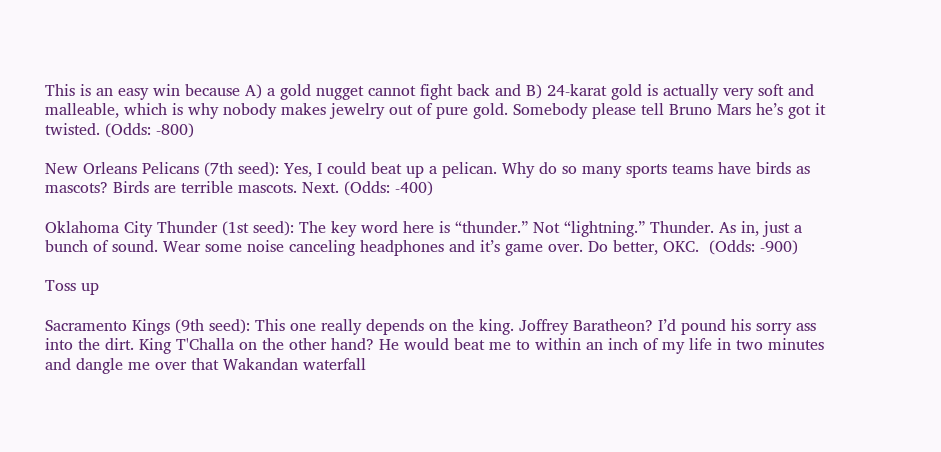This is an easy win because A) a gold nugget cannot fight back and B) 24-karat gold is actually very soft and malleable, which is why nobody makes jewelry out of pure gold. Somebody please tell Bruno Mars he’s got it twisted. (Odds: -800)

New Orleans Pelicans (7th seed): Yes, I could beat up a pelican. Why do so many sports teams have birds as mascots? Birds are terrible mascots. Next. (Odds: -400)

Oklahoma City Thunder (1st seed): The key word here is “thunder.” Not “lightning.” Thunder. As in, just a bunch of sound. Wear some noise canceling headphones and it’s game over. Do better, OKC.  (Odds: -900)

Toss up

Sacramento Kings (9th seed): This one really depends on the king. Joffrey Baratheon? I’d pound his sorry ass into the dirt. King T'Challa on the other hand? He would beat me to within an inch of my life in two minutes and dangle me over that Wakandan waterfall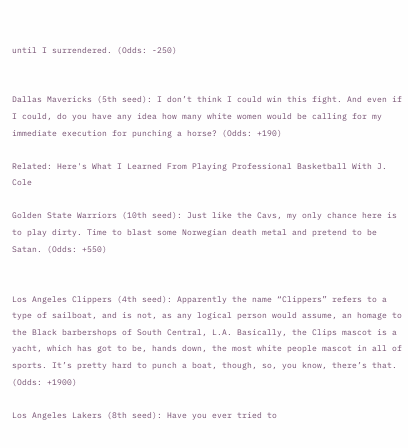until I surrendered. (Odds: -250)


Dallas Mavericks (5th seed): I don’t think I could win this fight. And even if I could, do you have any idea how many white women would be calling for my immediate execution for punching a horse? (Odds: +190)

Related: Here's What I Learned From Playing Professional Basketball With J. Cole

Golden State Warriors (10th seed): Just like the Cavs, my only chance here is to play dirty. Time to blast some Norwegian death metal and pretend to be Satan. (Odds: +550)


Los Angeles Clippers (4th seed): Apparently the name “Clippers” refers to a type of sailboat, and is not, as any logical person would assume, an homage to the Black barbershops of South Central, L.A. Basically, the Clips mascot is a yacht, which has got to be, hands down, the most white people mascot in all of sports. It’s pretty hard to punch a boat, though, so, you know, there’s that. (Odds: +1900)

Los Angeles Lakers (8th seed): Have you ever tried to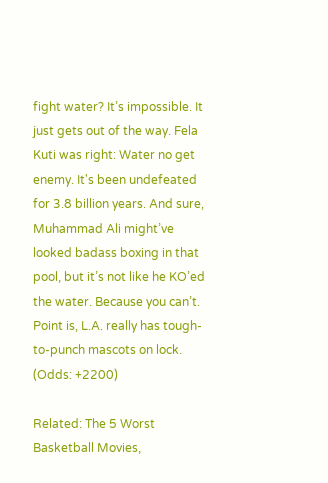fight water? It’s impossible. It just gets out of the way. Fela Kuti was right: Water no get enemy. It's been undefeated for 3.8 billion years. And sure, Muhammad Ali might’ve looked badass boxing in that pool, but it’s not like he KO’ed the water. Because you can’t. Point is, L.A. really has tough-to-punch mascots on lock. (Odds: +2200)

Related: The 5 Worst Basketball Movies,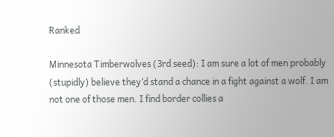Ranked

Minnesota Timberwolves (3rd seed): I am sure a lot of men probably (stupidly) believe they’d stand a chance in a fight against a wolf. I am not one of those men. I find border collies a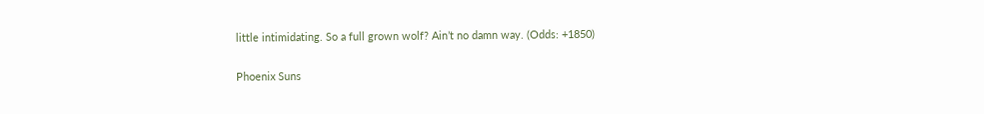little intimidating. So a full grown wolf? Ain’t no damn way. (Odds: +1850)

Phoenix Suns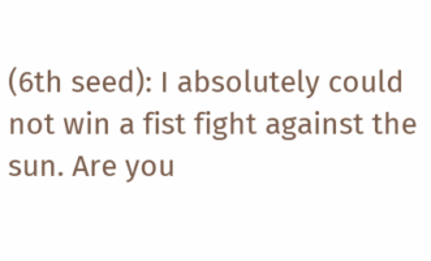(6th seed): I absolutely could not win a fist fight against the sun. Are you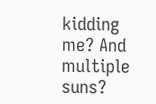kidding me? And multiple suns?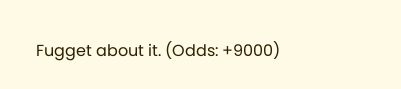Fugget about it. (Odds: +9000)